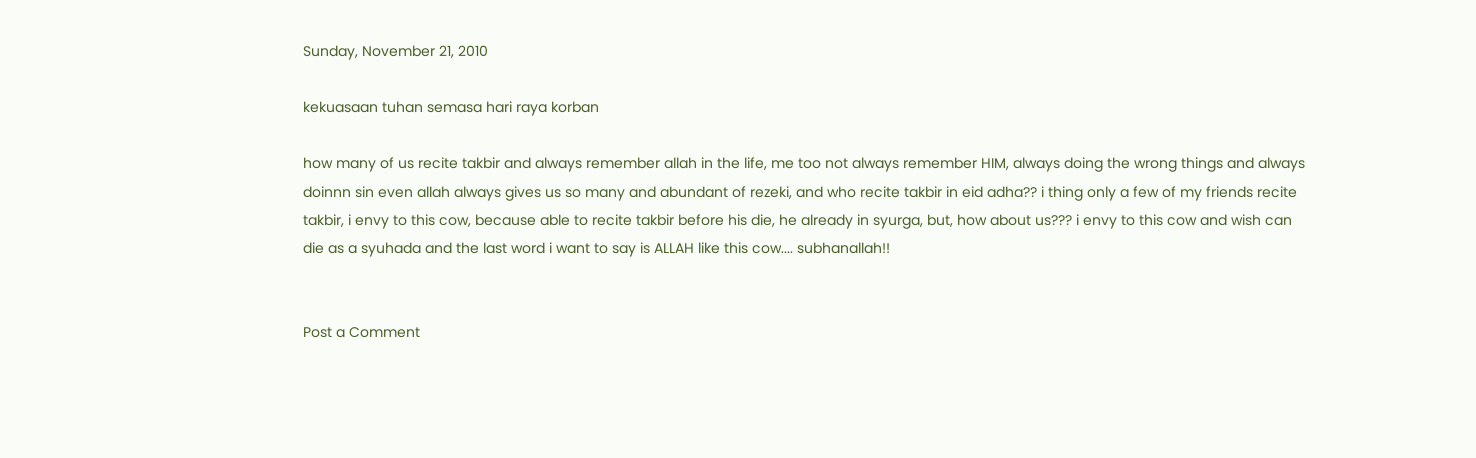Sunday, November 21, 2010

kekuasaan tuhan semasa hari raya korban

how many of us recite takbir and always remember allah in the life, me too not always remember HIM, always doing the wrong things and always doinnn sin even allah always gives us so many and abundant of rezeki, and who recite takbir in eid adha?? i thing only a few of my friends recite takbir, i envy to this cow, because able to recite takbir before his die, he already in syurga, but, how about us??? i envy to this cow and wish can die as a syuhada and the last word i want to say is ALLAH like this cow.... subhanallah!!


Post a Comment